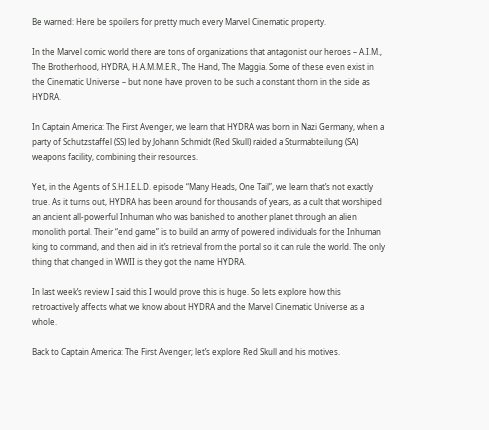Be warned: Here be spoilers for pretty much every Marvel Cinematic property.

In the Marvel comic world there are tons of organizations that antagonist our heroes – A.I.M., The Brotherhood, HYDRA, H.A.M.M.E.R., The Hand, The Maggia. Some of these even exist in the Cinematic Universe – but none have proven to be such a constant thorn in the side as HYDRA.

In Captain America: The First Avenger, we learn that HYDRA was born in Nazi Germany, when a party of Schutzstaffel (SS) led by Johann Schmidt (Red Skull) raided a Sturmabteilung (SA) weapons facility, combining their resources.

Yet, in the Agents of S.H.I.E.L.D. episode “Many Heads, One Tail”, we learn that’s not exactly true. As it turns out, HYDRA has been around for thousands of years, as a cult that worshiped an ancient all-powerful Inhuman who was banished to another planet through an alien monolith portal. Their “end game” is to build an army of powered individuals for the Inhuman king to command, and then aid in it’s retrieval from the portal so it can rule the world. The only thing that changed in WWII is they got the name HYDRA.

In last week’s review I said this I would prove this is huge. So lets explore how this retroactively affects what we know about HYDRA and the Marvel Cinematic Universe as a whole.

Back to Captain America: The First Avenger; let’s explore Red Skull and his motives.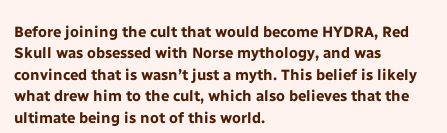Before joining the cult that would become HYDRA, Red Skull was obsessed with Norse mythology, and was convinced that is wasn’t just a myth. This belief is likely what drew him to the cult, which also believes that the ultimate being is not of this world.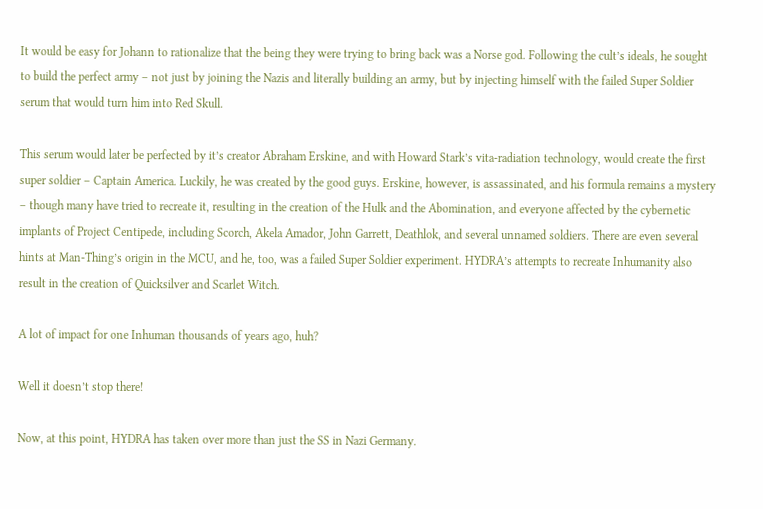It would be easy for Johann to rationalize that the being they were trying to bring back was a Norse god. Following the cult’s ideals, he sought to build the perfect army – not just by joining the Nazis and literally building an army, but by injecting himself with the failed Super Soldier serum that would turn him into Red Skull.

This serum would later be perfected by it’s creator Abraham Erskine, and with Howard Stark’s vita-radiation technology, would create the first super soldier – Captain America. Luckily, he was created by the good guys. Erskine, however, is assassinated, and his formula remains a mystery – though many have tried to recreate it, resulting in the creation of the Hulk and the Abomination, and everyone affected by the cybernetic implants of Project Centipede, including Scorch, Akela Amador, John Garrett, Deathlok, and several unnamed soldiers. There are even several hints at Man-Thing’s origin in the MCU, and he, too, was a failed Super Soldier experiment. HYDRA’s attempts to recreate Inhumanity also result in the creation of Quicksilver and Scarlet Witch.

A lot of impact for one Inhuman thousands of years ago, huh?

Well it doesn’t stop there!

Now, at this point, HYDRA has taken over more than just the SS in Nazi Germany.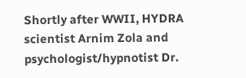Shortly after WWII, HYDRA scientist Arnim Zola and psychologist/hypnotist Dr.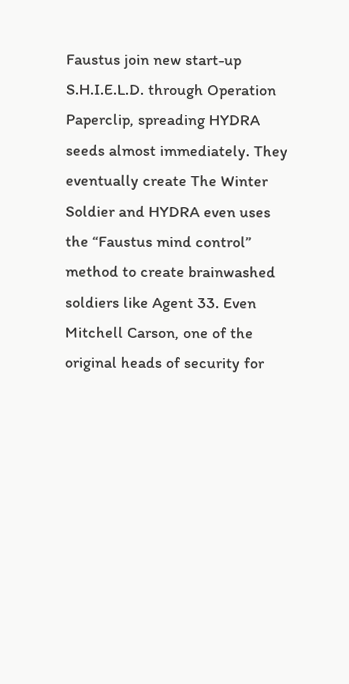Faustus join new start-up S.H.I.E.L.D. through Operation Paperclip, spreading HYDRA seeds almost immediately. They eventually create The Winter Soldier and HYDRA even uses the “Faustus mind control” method to create brainwashed soldiers like Agent 33. Even Mitchell Carson, one of the original heads of security for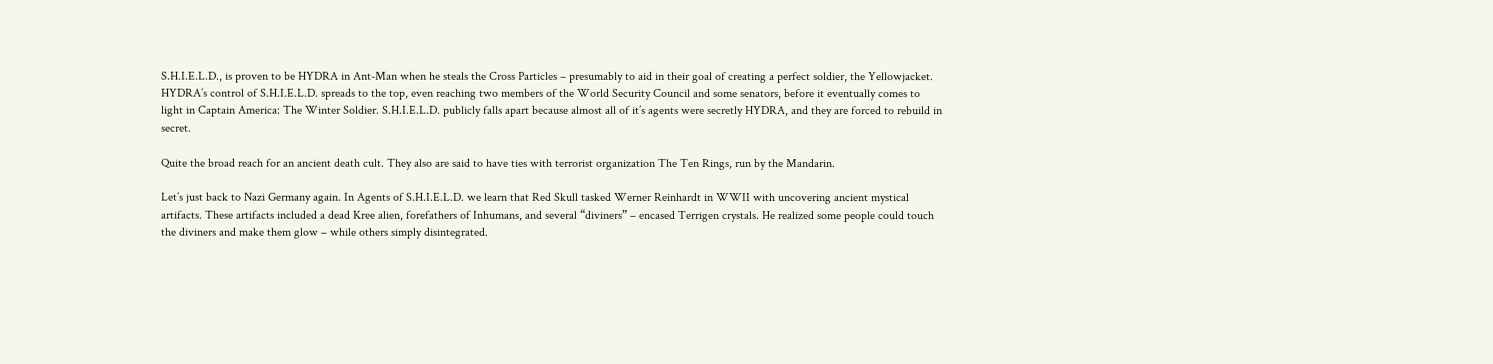S.H.I.E.L.D., is proven to be HYDRA in Ant-Man when he steals the Cross Particles – presumably to aid in their goal of creating a perfect soldier, the Yellowjacket. HYDRA’s control of S.H.I.E.L.D. spreads to the top, even reaching two members of the World Security Council and some senators, before it eventually comes to light in Captain America: The Winter Soldier. S.H.I.E.L.D. publicly falls apart because almost all of it’s agents were secretly HYDRA, and they are forced to rebuild in secret.

Quite the broad reach for an ancient death cult. They also are said to have ties with terrorist organization The Ten Rings, run by the Mandarin.

Let’s just back to Nazi Germany again. In Agents of S.H.I.E.L.D. we learn that Red Skull tasked Werner Reinhardt in WWII with uncovering ancient mystical artifacts. These artifacts included a dead Kree alien, forefathers of Inhumans, and several “diviners” – encased Terrigen crystals. He realized some people could touch the diviners and make them glow – while others simply disintegrated.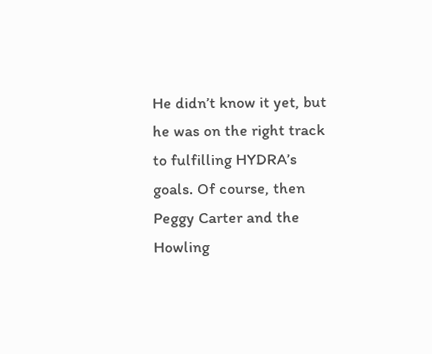He didn’t know it yet, but he was on the right track to fulfilling HYDRA’s goals. Of course, then Peggy Carter and the Howling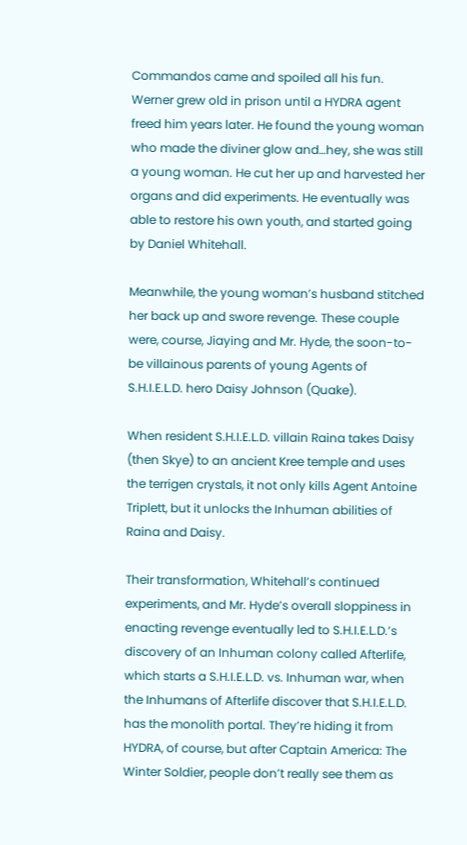Commandos came and spoiled all his fun. Werner grew old in prison until a HYDRA agent freed him years later. He found the young woman who made the diviner glow and…hey, she was still a young woman. He cut her up and harvested her organs and did experiments. He eventually was able to restore his own youth, and started going by Daniel Whitehall.

Meanwhile, the young woman’s husband stitched her back up and swore revenge. These couple were, course, Jiaying and Mr. Hyde, the soon-to-be villainous parents of young Agents of S.H.I.E.L.D. hero Daisy Johnson (Quake).

When resident S.H.I.E.L.D. villain Raina takes Daisy (then Skye) to an ancient Kree temple and uses the terrigen crystals, it not only kills Agent Antoine Triplett, but it unlocks the Inhuman abilities of Raina and Daisy.

Their transformation, Whitehall’s continued experiments, and Mr. Hyde’s overall sloppiness in enacting revenge eventually led to S.H.I.E.L.D.’s discovery of an Inhuman colony called Afterlife, which starts a S.H.I.E.L.D. vs. Inhuman war, when the Inhumans of Afterlife discover that S.H.I.E.L.D. has the monolith portal. They’re hiding it from HYDRA, of course, but after Captain America: The Winter Soldier, people don’t really see them as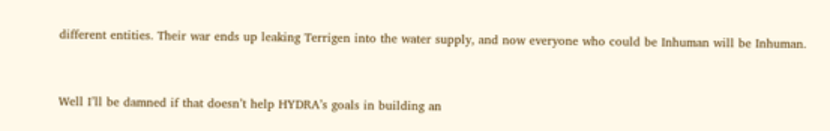different entities. Their war ends up leaking Terrigen into the water supply, and now everyone who could be Inhuman will be Inhuman.


Well I’ll be damned if that doesn’t help HYDRA’s goals in building an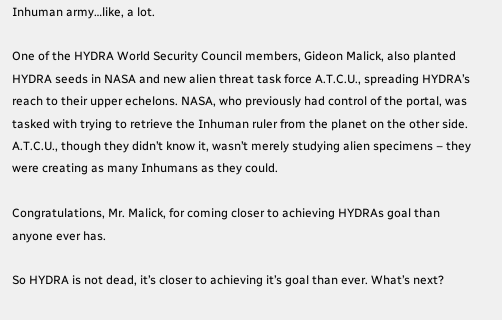Inhuman army…like, a lot.

One of the HYDRA World Security Council members, Gideon Malick, also planted HYDRA seeds in NASA and new alien threat task force A.T.C.U., spreading HYDRA’s reach to their upper echelons. NASA, who previously had control of the portal, was tasked with trying to retrieve the Inhuman ruler from the planet on the other side. A.T.C.U., though they didn’t know it, wasn’t merely studying alien specimens – they were creating as many Inhumans as they could.

Congratulations, Mr. Malick, for coming closer to achieving HYDRAs goal than anyone ever has.

So HYDRA is not dead, it’s closer to achieving it’s goal than ever. What’s next?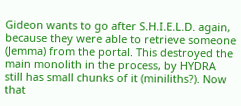Gideon wants to go after S.H.I.E.L.D. again, because they were able to retrieve someone (Jemma) from the portal. This destroyed the main monolith in the process, by HYDRA still has small chunks of it (miniliths?). Now that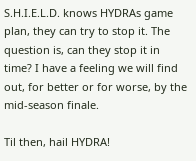S.H.I.E.L.D. knows HYDRAs game plan, they can try to stop it. The question is, can they stop it in time? I have a feeling we will find out, for better or for worse, by the mid-season finale.

Til then, hail HYDRA!